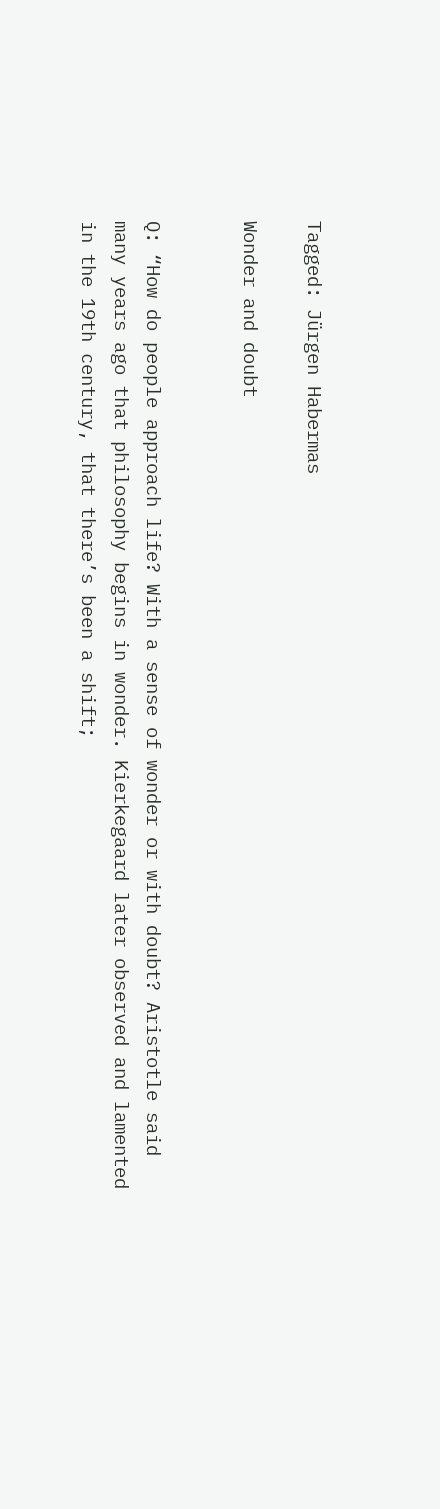Tagged: Jürgen Habermas

Wonder and doubt


Q: “How do people approach life? With a sense of wonder or with doubt? Aristotle said many years ago that philosophy begins in wonder. Kierkegaard later observed and lamented in the 19th century, that there’s been a shift;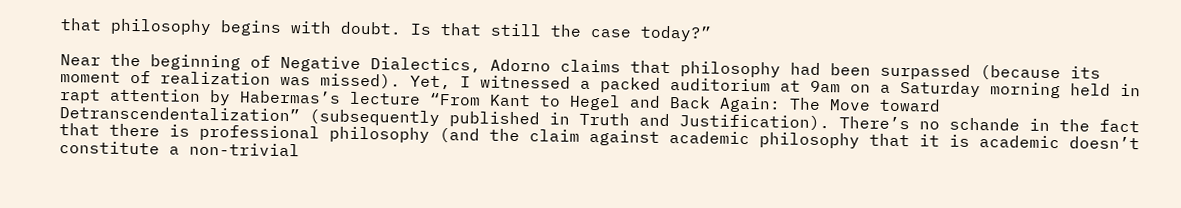that philosophy begins with doubt. Is that still the case today?”

Near the beginning of Negative Dialectics, Adorno claims that philosophy had been surpassed (because its moment of realization was missed). Yet, I witnessed a packed auditorium at 9am on a Saturday morning held in rapt attention by Habermas’s lecture “From Kant to Hegel and Back Again: The Move toward Detranscendentalization” (subsequently published in Truth and Justification). There’s no schande in the fact that there is professional philosophy (and the claim against academic philosophy that it is academic doesn’t constitute a non-trivial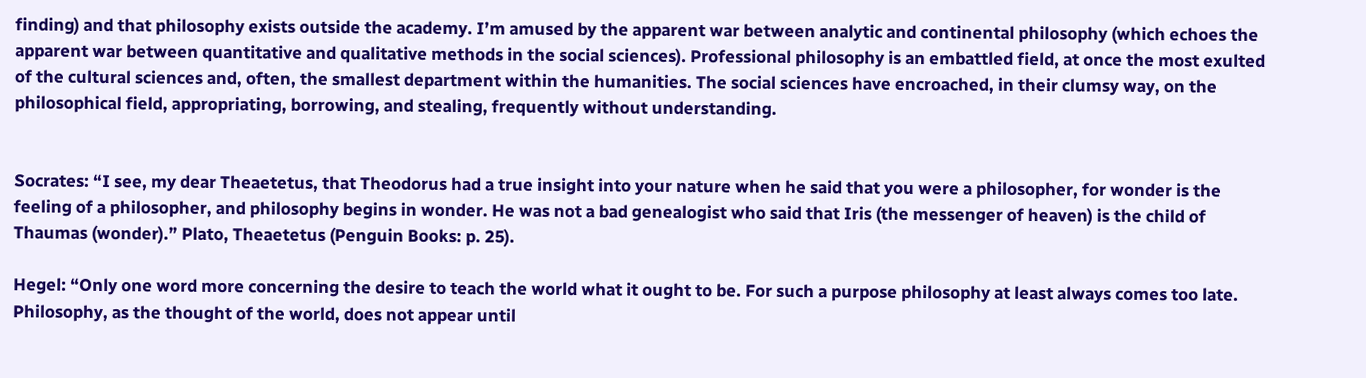finding) and that philosophy exists outside the academy. I’m amused by the apparent war between analytic and continental philosophy (which echoes the apparent war between quantitative and qualitative methods in the social sciences). Professional philosophy is an embattled field, at once the most exulted of the cultural sciences and, often, the smallest department within the humanities. The social sciences have encroached, in their clumsy way, on the philosophical field, appropriating, borrowing, and stealing, frequently without understanding.


Socrates: “I see, my dear Theaetetus, that Theodorus had a true insight into your nature when he said that you were a philosopher, for wonder is the feeling of a philosopher, and philosophy begins in wonder. He was not a bad genealogist who said that Iris (the messenger of heaven) is the child of Thaumas (wonder).” Plato, Theaetetus (Penguin Books: p. 25).

Hegel: “Only one word more concerning the desire to teach the world what it ought to be. For such a purpose philosophy at least always comes too late. Philosophy, as the thought of the world, does not appear until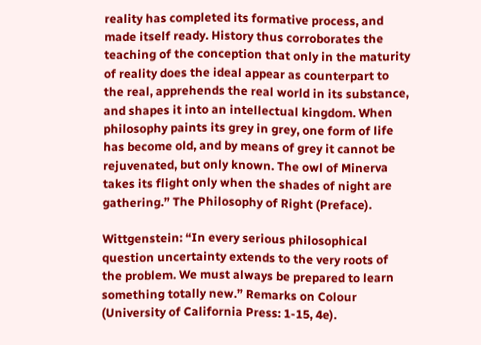reality has completed its formative process, and made itself ready. History thus corroborates the teaching of the conception that only in the maturity of reality does the ideal appear as counterpart to the real, apprehends the real world in its substance, and shapes it into an intellectual kingdom. When philosophy paints its grey in grey, one form of life has become old, and by means of grey it cannot be rejuvenated, but only known. The owl of Minerva takes its flight only when the shades of night are gathering.” The Philosophy of Right (Preface).

Wittgenstein: “In every serious philosophical question uncertainty extends to the very roots of the problem. We must always be prepared to learn something totally new.” Remarks on Colour (University of California Press: 1-15, 4e).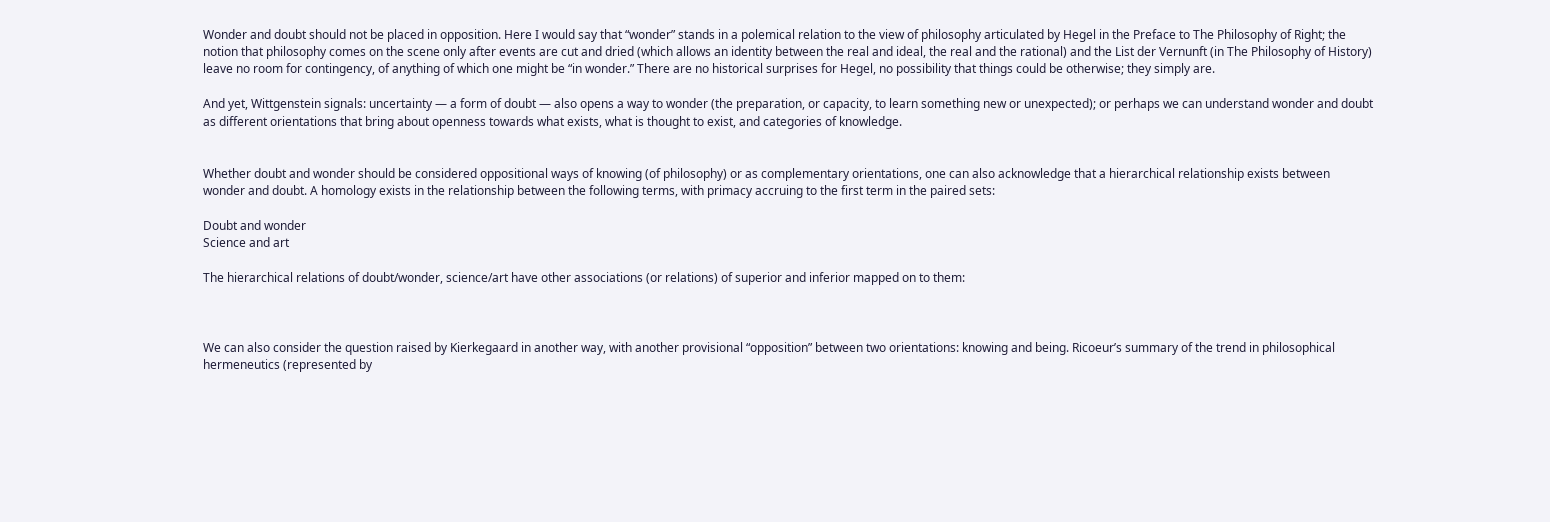Wonder and doubt should not be placed in opposition. Here I would say that “wonder” stands in a polemical relation to the view of philosophy articulated by Hegel in the Preface to The Philosophy of Right; the notion that philosophy comes on the scene only after events are cut and dried (which allows an identity between the real and ideal, the real and the rational) and the List der Vernunft (in The Philosophy of History) leave no room for contingency, of anything of which one might be “in wonder.” There are no historical surprises for Hegel, no possibility that things could be otherwise; they simply are.

And yet, Wittgenstein signals: uncertainty — a form of doubt — also opens a way to wonder (the preparation, or capacity, to learn something new or unexpected); or perhaps we can understand wonder and doubt as different orientations that bring about openness towards what exists, what is thought to exist, and categories of knowledge.


Whether doubt and wonder should be considered oppositional ways of knowing (of philosophy) or as complementary orientations, one can also acknowledge that a hierarchical relationship exists between wonder and doubt. A homology exists in the relationship between the following terms, with primacy accruing to the first term in the paired sets:

Doubt and wonder
Science and art

The hierarchical relations of doubt/wonder, science/art have other associations (or relations) of superior and inferior mapped on to them:



We can also consider the question raised by Kierkegaard in another way, with another provisional “opposition” between two orientations: knowing and being. Ricoeur’s summary of the trend in philosophical hermeneutics (represented by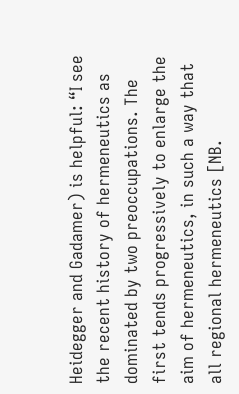Heidegger and Gadamer) is helpful: “I see the recent history of hermeneutics as dominated by two preoccupations. The first tends progressively to enlarge the aim of hermeneutics, in such a way that all regional hermeneutics [NB.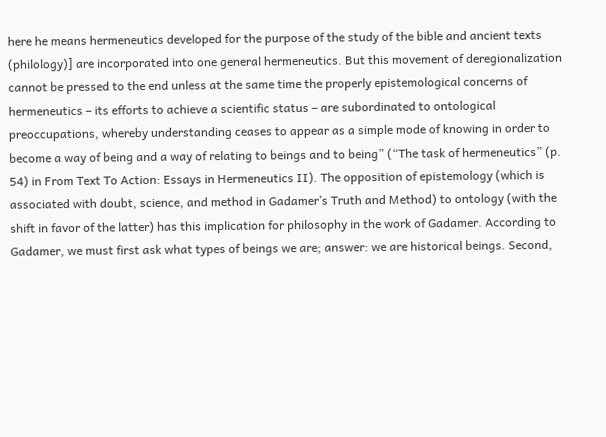here he means hermeneutics developed for the purpose of the study of the bible and ancient texts (philology)] are incorporated into one general hermeneutics. But this movement of deregionalization cannot be pressed to the end unless at the same time the properly epistemological concerns of hermeneutics – its efforts to achieve a scientific status – are subordinated to ontological preoccupations, whereby understanding ceases to appear as a simple mode of knowing in order to become a way of being and a way of relating to beings and to being” (“The task of hermeneutics” (p. 54) in From Text To Action: Essays in Hermeneutics II). The opposition of epistemology (which is associated with doubt, science, and method in Gadamer’s Truth and Method) to ontology (with the shift in favor of the latter) has this implication for philosophy in the work of Gadamer. According to Gadamer, we must first ask what types of beings we are; answer: we are historical beings. Second,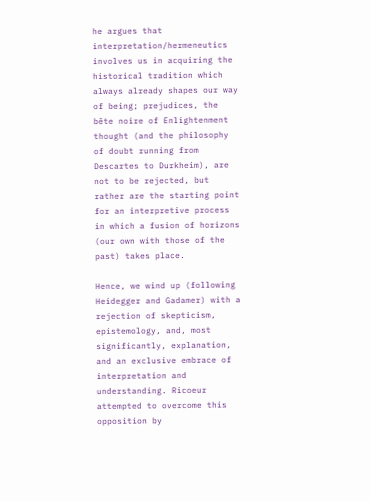he argues that interpretation/hermeneutics involves us in acquiring the historical tradition which always already shapes our way of being; prejudices, the bête noire of Enlightenment thought (and the philosophy of doubt running from Descartes to Durkheim), are not to be rejected, but rather are the starting point for an interpretive process in which a fusion of horizons (our own with those of the past) takes place.

Hence, we wind up (following Heidegger and Gadamer) with a rejection of skepticism, epistemology, and, most significantly, explanation, and an exclusive embrace of interpretation and understanding. Ricoeur attempted to overcome this opposition by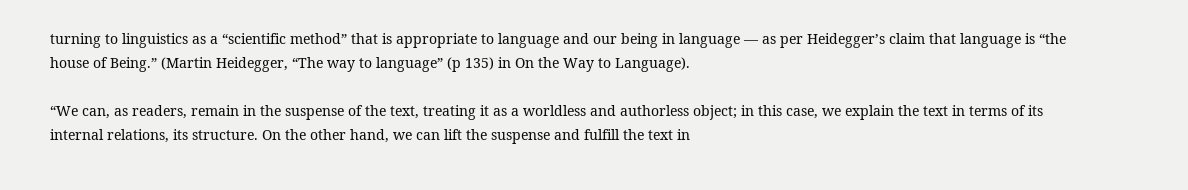turning to linguistics as a “scientific method” that is appropriate to language and our being in language — as per Heidegger’s claim that language is “the house of Being.” (Martin Heidegger, “The way to language” (p 135) in On the Way to Language).

“We can, as readers, remain in the suspense of the text, treating it as a worldless and authorless object; in this case, we explain the text in terms of its internal relations, its structure. On the other hand, we can lift the suspense and fulfill the text in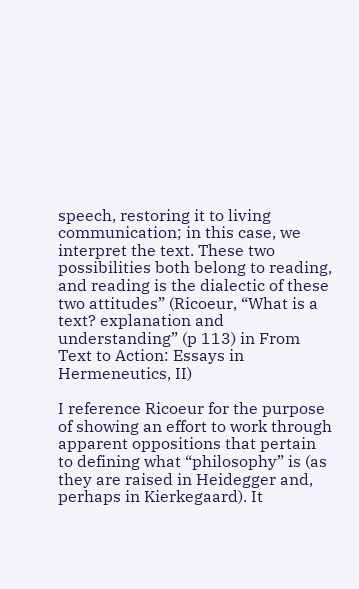speech, restoring it to living communication; in this case, we interpret the text. These two possibilities both belong to reading, and reading is the dialectic of these two attitudes” (Ricoeur, “What is a text? explanation and understanding” (p 113) in From Text to Action: Essays in Hermeneutics, II)

I reference Ricoeur for the purpose of showing an effort to work through apparent oppositions that pertain to defining what “philosophy” is (as they are raised in Heidegger and, perhaps in Kierkegaard). It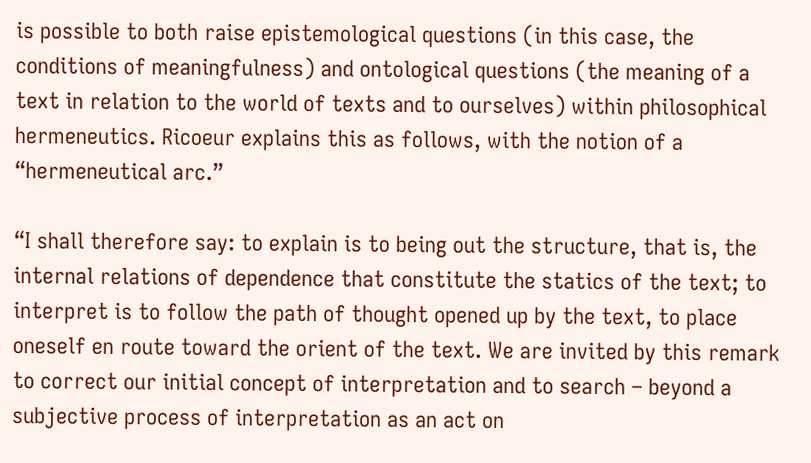is possible to both raise epistemological questions (in this case, the conditions of meaningfulness) and ontological questions (the meaning of a text in relation to the world of texts and to ourselves) within philosophical hermeneutics. Ricoeur explains this as follows, with the notion of a “hermeneutical arc.”

“I shall therefore say: to explain is to being out the structure, that is, the internal relations of dependence that constitute the statics of the text; to interpret is to follow the path of thought opened up by the text, to place oneself en route toward the orient of the text. We are invited by this remark to correct our initial concept of interpretation and to search – beyond a subjective process of interpretation as an act on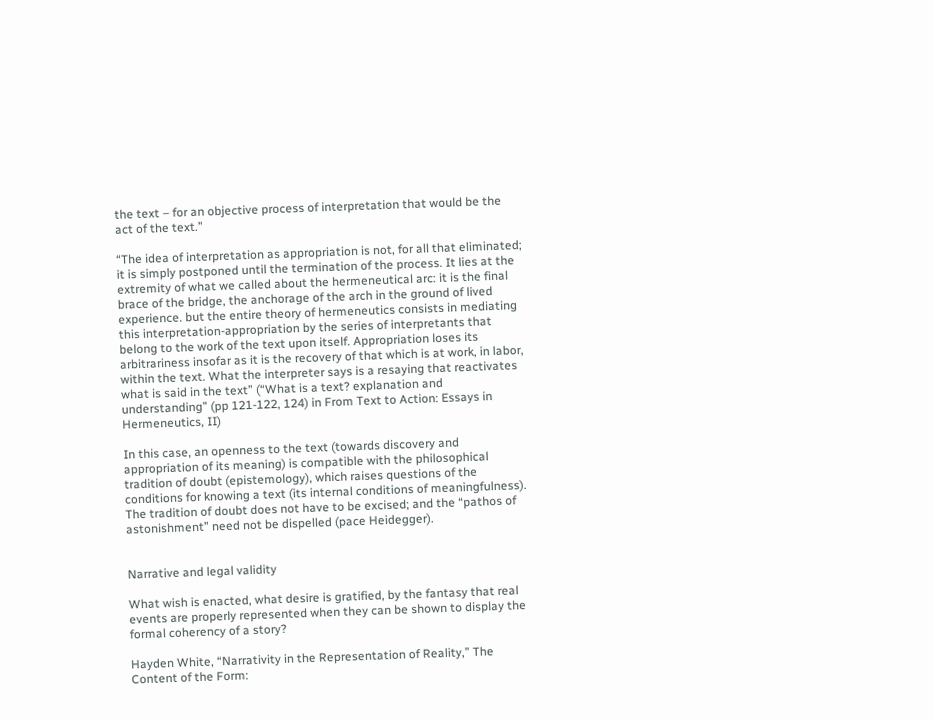the text – for an objective process of interpretation that would be the act of the text.”

“The idea of interpretation as appropriation is not, for all that eliminated; it is simply postponed until the termination of the process. It lies at the extremity of what we called about the hermeneutical arc: it is the final brace of the bridge, the anchorage of the arch in the ground of lived experience. but the entire theory of hermeneutics consists in mediating this interpretation-appropriation by the series of interpretants that belong to the work of the text upon itself. Appropriation loses its arbitrariness insofar as it is the recovery of that which is at work, in labor, within the text. What the interpreter says is a resaying that reactivates what is said in the text” (“What is a text? explanation and understanding” (pp 121-122, 124) in From Text to Action: Essays in Hermeneutics, II)

In this case, an openness to the text (towards discovery and appropriation of its meaning) is compatible with the philosophical tradition of doubt (epistemology), which raises questions of the conditions for knowing a text (its internal conditions of meaningfulness). The tradition of doubt does not have to be excised; and the “pathos of astonishment” need not be dispelled (pace Heidegger).


Narrative and legal validity

What wish is enacted, what desire is gratified, by the fantasy that real events are properly represented when they can be shown to display the formal coherency of a story?

Hayden White, “Narrativity in the Representation of Reality,” The Content of the Form: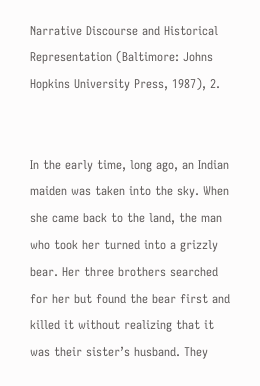Narrative Discourse and Historical Representation (Baltimore: Johns Hopkins University Press, 1987), 2.


In the early time, long ago, an Indian maiden was taken into the sky. When she came back to the land, the man who took her turned into a grizzly bear. Her three brothers searched for her but found the bear first and killed it without realizing that it was their sister’s husband. They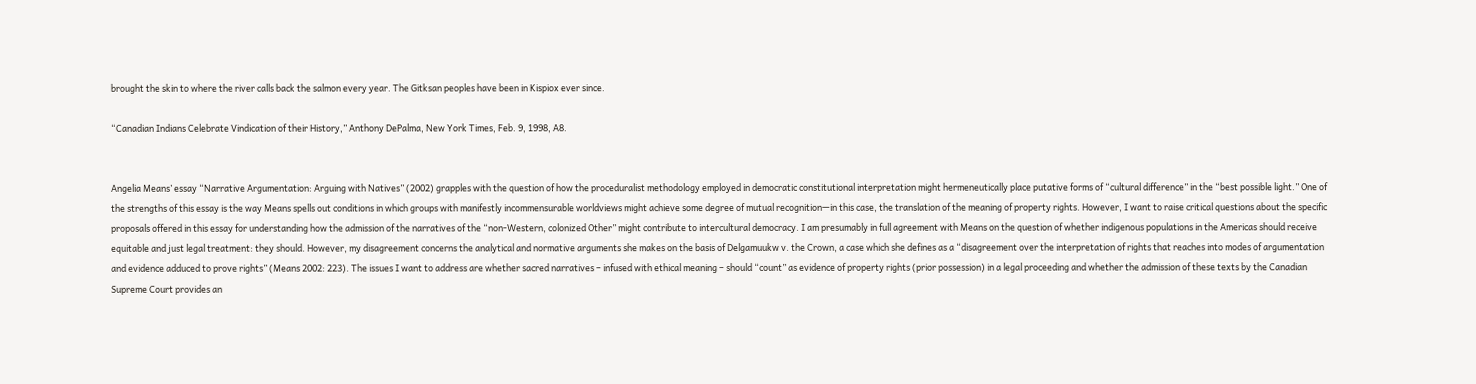brought the skin to where the river calls back the salmon every year. The Gitksan peoples have been in Kispiox ever since.

“Canadian Indians Celebrate Vindication of their History,” Anthony DePalma, New York Times, Feb. 9, 1998, A8.


Angelia Means’ essay “Narrative Argumentation: Arguing with Natives” (2002) grapples with the question of how the proceduralist methodology employed in democratic constitutional interpretation might hermeneutically place putative forms of “cultural difference” in the “best possible light.” One of the strengths of this essay is the way Means spells out conditions in which groups with manifestly incommensurable worldviews might achieve some degree of mutual recognition—in this case, the translation of the meaning of property rights. However, I want to raise critical questions about the specific proposals offered in this essay for understanding how the admission of the narratives of the “non-Western, colonized Other” might contribute to intercultural democracy. I am presumably in full agreement with Means on the question of whether indigenous populations in the Americas should receive equitable and just legal treatment: they should. However, my disagreement concerns the analytical and normative arguments she makes on the basis of Delgamuukw v. the Crown, a case which she defines as a “disagreement over the interpretation of rights that reaches into modes of argumentation and evidence adduced to prove rights” (Means 2002: 223). The issues I want to address are whether sacred narratives – infused with ethical meaning – should “count” as evidence of property rights (prior possession) in a legal proceeding and whether the admission of these texts by the Canadian Supreme Court provides an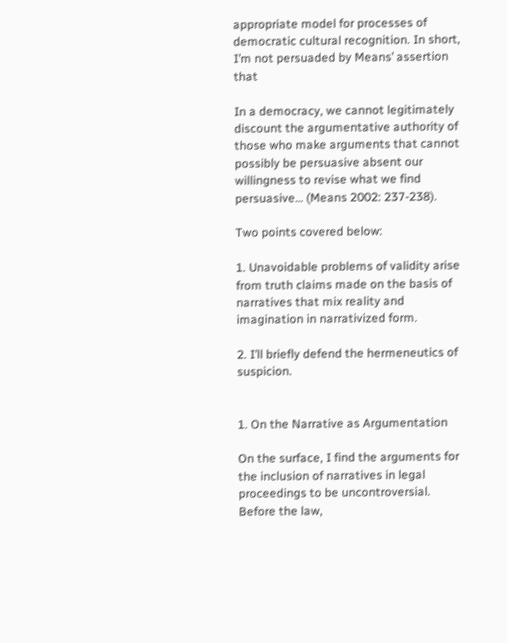appropriate model for processes of democratic cultural recognition. In short, I’m not persuaded by Means’ assertion that

In a democracy, we cannot legitimately discount the argumentative authority of those who make arguments that cannot possibly be persuasive absent our willingness to revise what we find persuasive… (Means 2002: 237-238).

Two points covered below:

1. Unavoidable problems of validity arise from truth claims made on the basis of narratives that mix reality and imagination in narrativized form.

2. I’ll briefly defend the hermeneutics of suspicion.


1. On the Narrative as Argumentation

On the surface, I find the arguments for the inclusion of narratives in legal proceedings to be uncontroversial. Before the law,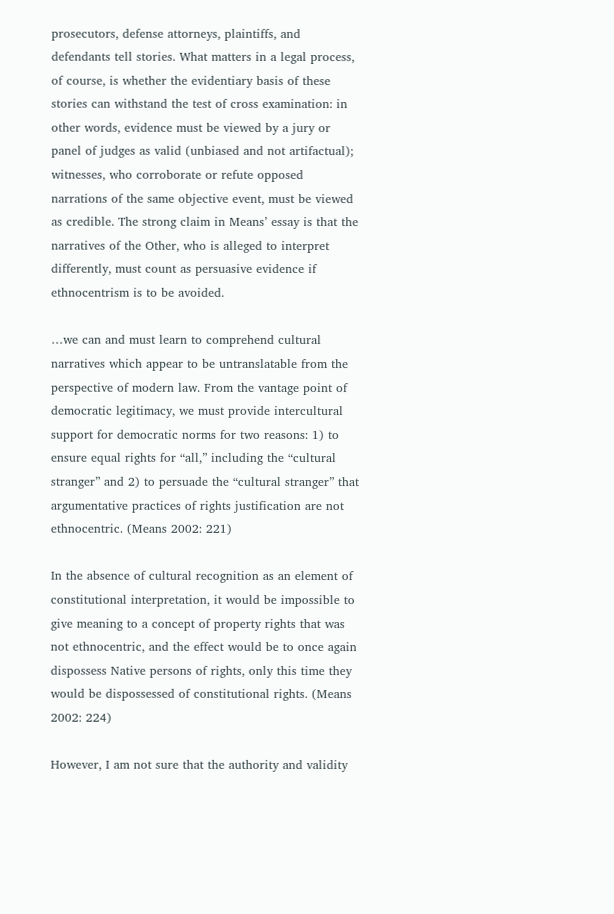prosecutors, defense attorneys, plaintiffs, and defendants tell stories. What matters in a legal process, of course, is whether the evidentiary basis of these stories can withstand the test of cross examination: in other words, evidence must be viewed by a jury or panel of judges as valid (unbiased and not artifactual); witnesses, who corroborate or refute opposed narrations of the same objective event, must be viewed as credible. The strong claim in Means’ essay is that the narratives of the Other, who is alleged to interpret differently, must count as persuasive evidence if ethnocentrism is to be avoided.

…we can and must learn to comprehend cultural narratives which appear to be untranslatable from the perspective of modern law. From the vantage point of democratic legitimacy, we must provide intercultural support for democratic norms for two reasons: 1) to ensure equal rights for “all,” including the “cultural stranger” and 2) to persuade the “cultural stranger” that argumentative practices of rights justification are not ethnocentric. (Means 2002: 221)

In the absence of cultural recognition as an element of constitutional interpretation, it would be impossible to give meaning to a concept of property rights that was not ethnocentric, and the effect would be to once again dispossess Native persons of rights, only this time they would be dispossessed of constitutional rights. (Means 2002: 224)

However, I am not sure that the authority and validity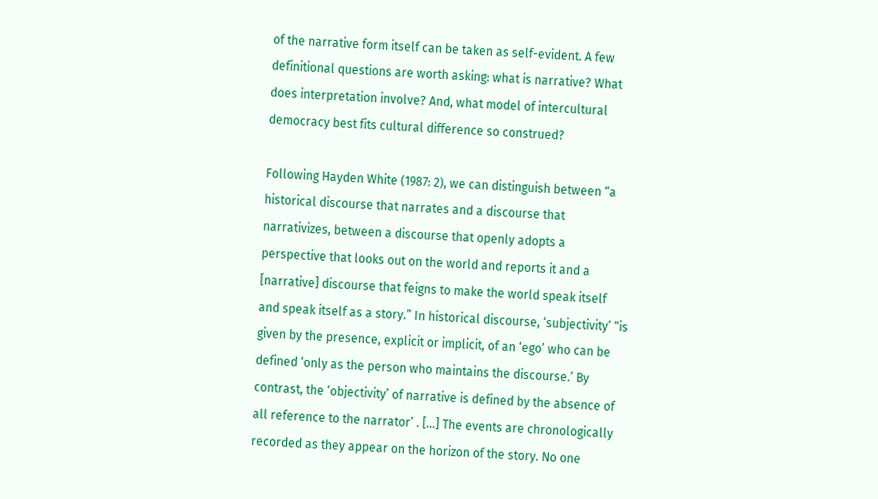of the narrative form itself can be taken as self-evident. A few definitional questions are worth asking: what is narrative? What does interpretation involve? And, what model of intercultural democracy best fits cultural difference so construed?

Following Hayden White (1987: 2), we can distinguish between “a historical discourse that narrates and a discourse that narrativizes, between a discourse that openly adopts a perspective that looks out on the world and reports it and a [narrative] discourse that feigns to make the world speak itself and speak itself as a story.” In historical discourse, ‘subjectivity’ “is given by the presence, explicit or implicit, of an ‘ego’ who can be defined ‘only as the person who maintains the discourse.’ By contrast, the ‘objectivity’ of narrative is defined by the absence of all reference to the narrator’ . […] The events are chronologically recorded as they appear on the horizon of the story. No one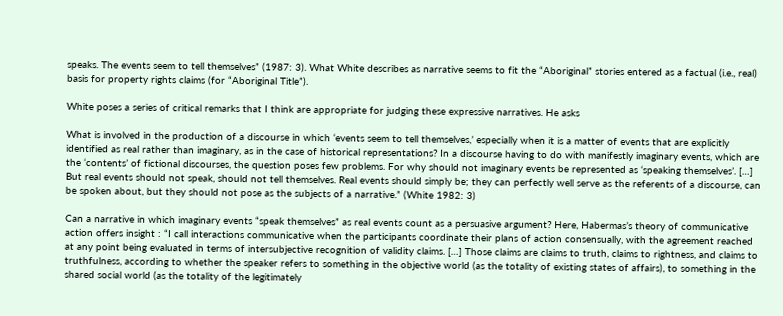speaks. The events seem to tell themselves” (1987: 3). What White describes as narrative seems to fit the “Aboriginal” stories entered as a factual (i.e., real) basis for property rights claims (for “Aboriginal Title”).

White poses a series of critical remarks that I think are appropriate for judging these expressive narratives. He asks

What is involved in the production of a discourse in which ‘events seem to tell themselves,’ especially when it is a matter of events that are explicitly identified as real rather than imaginary, as in the case of historical representations? In a discourse having to do with manifestly imaginary events, which are the ‘contents’ of fictional discourses, the question poses few problems. For why should not imaginary events be represented as ‘speaking themselves’. […] But real events should not speak, should not tell themselves. Real events should simply be; they can perfectly well serve as the referents of a discourse, can be spoken about, but they should not pose as the subjects of a narrative.” (White 1982: 3)

Can a narrative in which imaginary events “speak themselves” as real events count as a persuasive argument? Here, Habermas’s theory of communicative action offers insight : “I call interactions communicative when the participants coordinate their plans of action consensually, with the agreement reached at any point being evaluated in terms of intersubjective recognition of validity claims. […] Those claims are claims to truth, claims to rightness, and claims to truthfulness, according to whether the speaker refers to something in the objective world (as the totality of existing states of affairs), to something in the shared social world (as the totality of the legitimately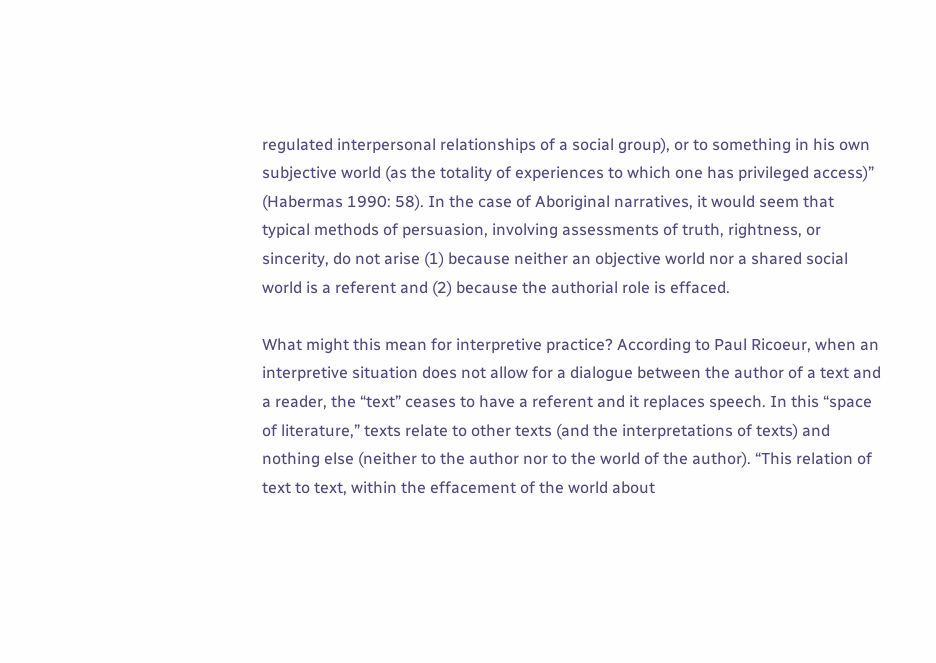regulated interpersonal relationships of a social group), or to something in his own subjective world (as the totality of experiences to which one has privileged access)” (Habermas 1990: 58). In the case of Aboriginal narratives, it would seem that typical methods of persuasion, involving assessments of truth, rightness, or sincerity, do not arise (1) because neither an objective world nor a shared social world is a referent and (2) because the authorial role is effaced.

What might this mean for interpretive practice? According to Paul Ricoeur, when an interpretive situation does not allow for a dialogue between the author of a text and a reader, the “text” ceases to have a referent and it replaces speech. In this “space of literature,” texts relate to other texts (and the interpretations of texts) and nothing else (neither to the author nor to the world of the author). “This relation of text to text, within the effacement of the world about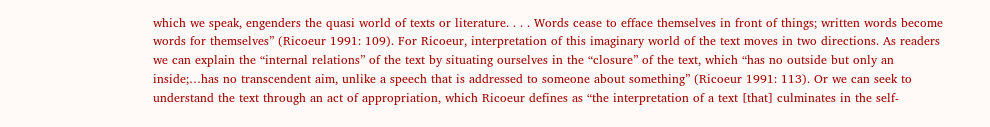which we speak, engenders the quasi world of texts or literature. . . . Words cease to efface themselves in front of things; written words become words for themselves” (Ricoeur 1991: 109). For Ricoeur, interpretation of this imaginary world of the text moves in two directions. As readers we can explain the “internal relations” of the text by situating ourselves in the “closure” of the text, which “has no outside but only an inside;…has no transcendent aim, unlike a speech that is addressed to someone about something” (Ricoeur 1991: 113). Or we can seek to understand the text through an act of appropriation, which Ricoeur defines as “the interpretation of a text [that] culminates in the self-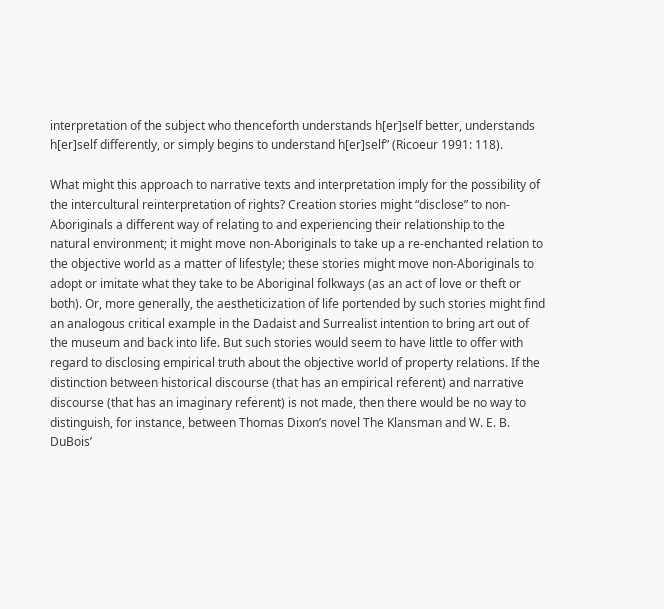interpretation of the subject who thenceforth understands h[er]self better, understands h[er]self differently, or simply begins to understand h[er]self” (Ricoeur 1991: 118).

What might this approach to narrative texts and interpretation imply for the possibility of the intercultural reinterpretation of rights? Creation stories might “disclose” to non-Aboriginals a different way of relating to and experiencing their relationship to the natural environment; it might move non-Aboriginals to take up a re-enchanted relation to the objective world as a matter of lifestyle; these stories might move non-Aboriginals to adopt or imitate what they take to be Aboriginal folkways (as an act of love or theft or both). Or, more generally, the aestheticization of life portended by such stories might find an analogous critical example in the Dadaist and Surrealist intention to bring art out of the museum and back into life. But such stories would seem to have little to offer with regard to disclosing empirical truth about the objective world of property relations. If the distinction between historical discourse (that has an empirical referent) and narrative discourse (that has an imaginary referent) is not made, then there would be no way to distinguish, for instance, between Thomas Dixon’s novel The Klansman and W. E. B. DuBois’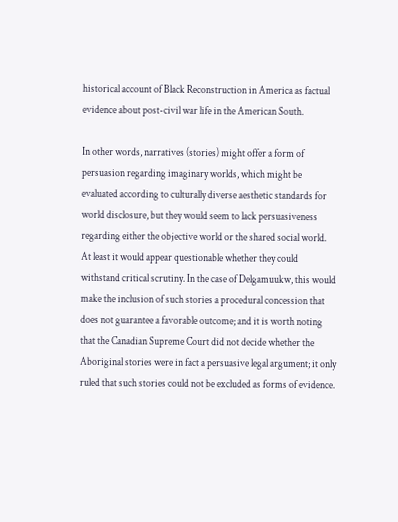historical account of Black Reconstruction in America as factual evidence about post-civil war life in the American South.

In other words, narratives (stories) might offer a form of persuasion regarding imaginary worlds, which might be evaluated according to culturally diverse aesthetic standards for world disclosure, but they would seem to lack persuasiveness regarding either the objective world or the shared social world. At least it would appear questionable whether they could withstand critical scrutiny. In the case of Delgamuukw, this would make the inclusion of such stories a procedural concession that does not guarantee a favorable outcome; and it is worth noting that the Canadian Supreme Court did not decide whether the Aboriginal stories were in fact a persuasive legal argument; it only ruled that such stories could not be excluded as forms of evidence.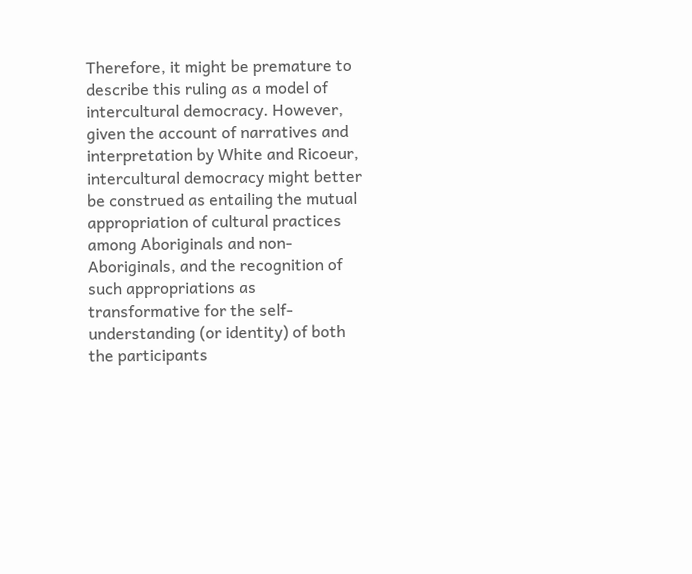Therefore, it might be premature to describe this ruling as a model of intercultural democracy. However, given the account of narratives and interpretation by White and Ricoeur, intercultural democracy might better be construed as entailing the mutual appropriation of cultural practices among Aboriginals and non-Aboriginals, and the recognition of such appropriations as transformative for the self-understanding (or identity) of both the participants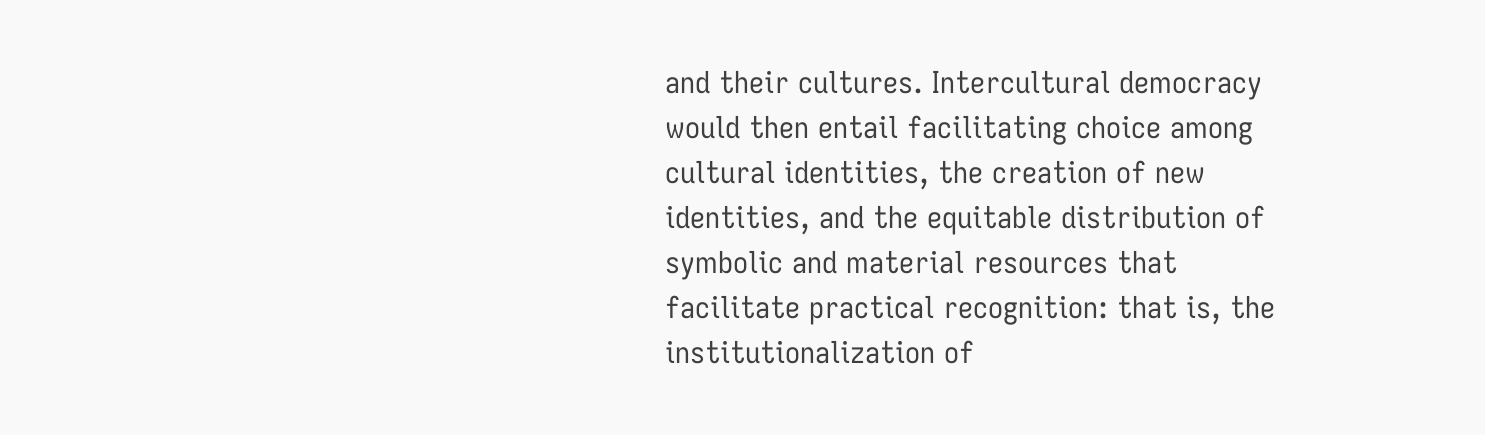and their cultures. Intercultural democracy would then entail facilitating choice among cultural identities, the creation of new identities, and the equitable distribution of symbolic and material resources that facilitate practical recognition: that is, the institutionalization of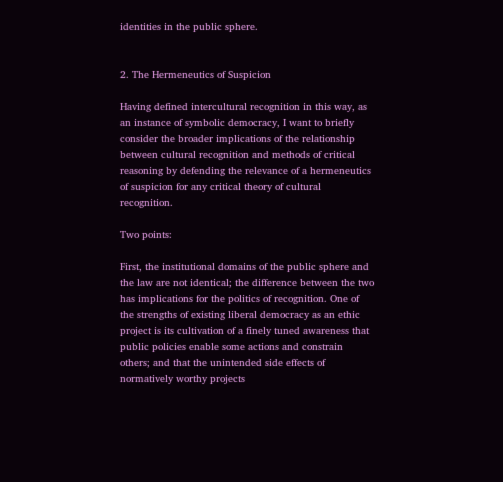identities in the public sphere.


2. The Hermeneutics of Suspicion

Having defined intercultural recognition in this way, as an instance of symbolic democracy, I want to briefly consider the broader implications of the relationship between cultural recognition and methods of critical reasoning by defending the relevance of a hermeneutics of suspicion for any critical theory of cultural recognition.

Two points:

First, the institutional domains of the public sphere and the law are not identical; the difference between the two has implications for the politics of recognition. One of the strengths of existing liberal democracy as an ethic project is its cultivation of a finely tuned awareness that public policies enable some actions and constrain others; and that the unintended side effects of normatively worthy projects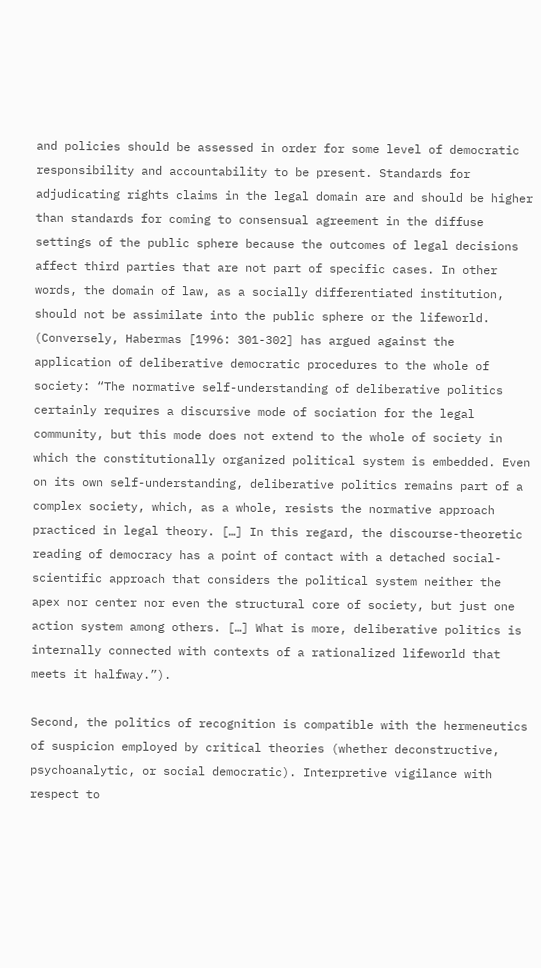and policies should be assessed in order for some level of democratic responsibility and accountability to be present. Standards for adjudicating rights claims in the legal domain are and should be higher than standards for coming to consensual agreement in the diffuse settings of the public sphere because the outcomes of legal decisions affect third parties that are not part of specific cases. In other words, the domain of law, as a socially differentiated institution, should not be assimilate into the public sphere or the lifeworld. (Conversely, Habermas [1996: 301-302] has argued against the application of deliberative democratic procedures to the whole of society: “The normative self-understanding of deliberative politics certainly requires a discursive mode of sociation for the legal community, but this mode does not extend to the whole of society in which the constitutionally organized political system is embedded. Even on its own self-understanding, deliberative politics remains part of a complex society, which, as a whole, resists the normative approach practiced in legal theory. […] In this regard, the discourse-theoretic reading of democracy has a point of contact with a detached social-scientific approach that considers the political system neither the apex nor center nor even the structural core of society, but just one action system among others. […] What is more, deliberative politics is internally connected with contexts of a rationalized lifeworld that meets it halfway.”).

Second, the politics of recognition is compatible with the hermeneutics of suspicion employed by critical theories (whether deconstructive, psychoanalytic, or social democratic). Interpretive vigilance with respect to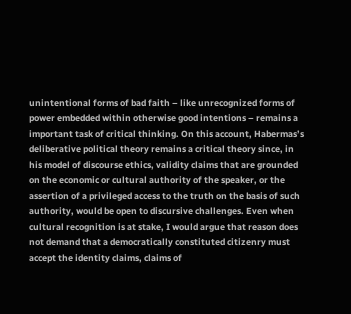unintentional forms of bad faith – like unrecognized forms of power embedded within otherwise good intentions – remains a important task of critical thinking. On this account, Habermas’s deliberative political theory remains a critical theory since, in his model of discourse ethics, validity claims that are grounded on the economic or cultural authority of the speaker, or the assertion of a privileged access to the truth on the basis of such authority, would be open to discursive challenges. Even when cultural recognition is at stake, I would argue that reason does not demand that a democratically constituted citizenry must accept the identity claims, claims of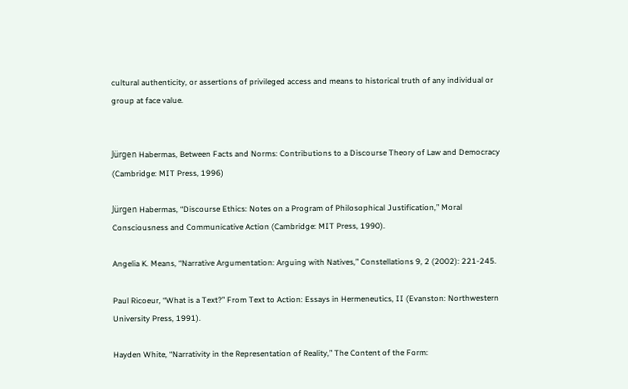cultural authenticity, or assertions of privileged access and means to historical truth of any individual or group at face value.


Jürgen Habermas, Between Facts and Norms: Contributions to a Discourse Theory of Law and Democracy (Cambridge: MIT Press, 1996)

Jürgen Habermas, “Discourse Ethics: Notes on a Program of Philosophical Justification,” Moral Consciousness and Communicative Action (Cambridge: MIT Press, 1990).

Angelia K. Means, “Narrative Argumentation: Arguing with Natives,” Constellations 9, 2 (2002): 221-245.

Paul Ricoeur, “What is a Text?” From Text to Action: Essays in Hermeneutics, II (Evanston: Northwestern University Press, 1991).

Hayden White, “Narrativity in the Representation of Reality,” The Content of the Form: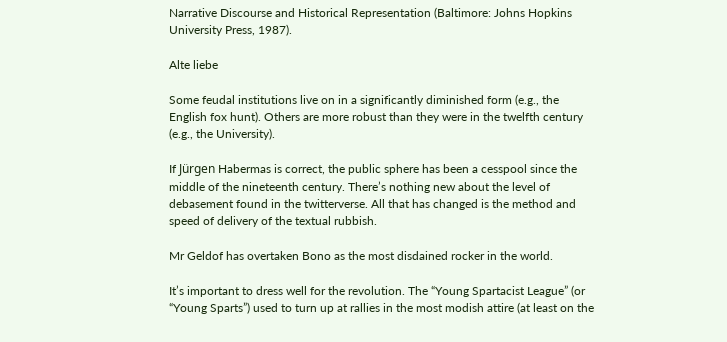Narrative Discourse and Historical Representation (Baltimore: Johns Hopkins University Press, 1987).

Alte liebe

Some feudal institutions live on in a significantly diminished form (e.g., the English fox hunt). Others are more robust than they were in the twelfth century (e.g., the University).

If Jürgen Habermas is correct, the public sphere has been a cesspool since the middle of the nineteenth century. There’s nothing new about the level of debasement found in the twitterverse. All that has changed is the method and speed of delivery of the textual rubbish.

Mr Geldof has overtaken Bono as the most disdained rocker in the world.

It’s important to dress well for the revolution. The “Young Spartacist League” (or “Young Sparts”) used to turn up at rallies in the most modish attire (at least on the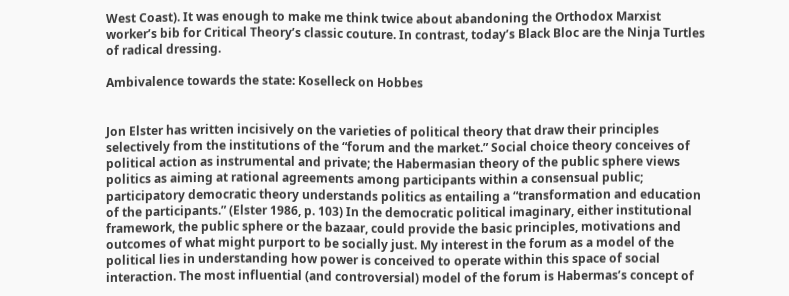West Coast). It was enough to make me think twice about abandoning the Orthodox Marxist worker’s bib for Critical Theory’s classic couture. In contrast, today’s Black Bloc are the Ninja Turtles of radical dressing.

Ambivalence towards the state: Koselleck on Hobbes


Jon Elster has written incisively on the varieties of political theory that draw their principles selectively from the institutions of the “forum and the market.” Social choice theory conceives of political action as instrumental and private; the Habermasian theory of the public sphere views politics as aiming at rational agreements among participants within a consensual public; participatory democratic theory understands politics as entailing a “transformation and education of the participants.” (Elster 1986, p. 103) In the democratic political imaginary, either institutional framework, the public sphere or the bazaar, could provide the basic principles, motivations and outcomes of what might purport to be socially just. My interest in the forum as a model of the political lies in understanding how power is conceived to operate within this space of social interaction. The most influential (and controversial) model of the forum is Habermas’s concept of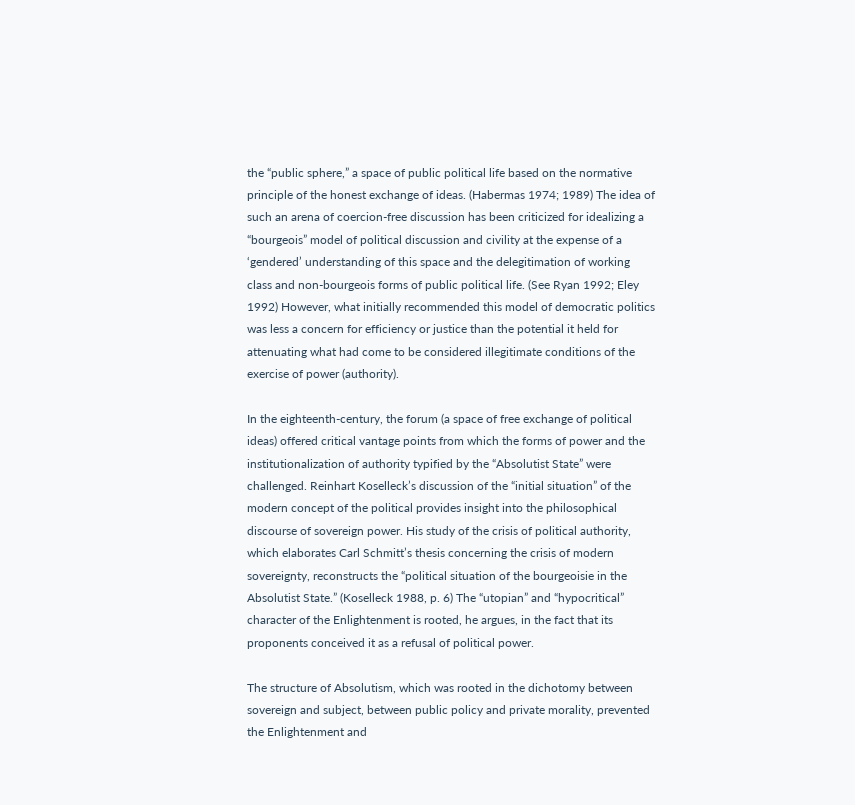the “public sphere,” a space of public political life based on the normative principle of the honest exchange of ideas. (Habermas 1974; 1989) The idea of such an arena of coercion-free discussion has been criticized for idealizing a “bourgeois” model of political discussion and civility at the expense of a ‘gendered’ understanding of this space and the delegitimation of working class and non-bourgeois forms of public political life. (See Ryan 1992; Eley 1992) However, what initially recommended this model of democratic politics was less a concern for efficiency or justice than the potential it held for attenuating what had come to be considered illegitimate conditions of the exercise of power (authority).

In the eighteenth-century, the forum (a space of free exchange of political ideas) offered critical vantage points from which the forms of power and the institutionalization of authority typified by the “Absolutist State” were challenged. Reinhart Koselleck’s discussion of the “initial situation” of the modern concept of the political provides insight into the philosophical discourse of sovereign power. His study of the crisis of political authority, which elaborates Carl Schmitt’s thesis concerning the crisis of modern sovereignty, reconstructs the “political situation of the bourgeoisie in the Absolutist State.” (Koselleck 1988, p. 6) The “utopian” and “hypocritical” character of the Enlightenment is rooted, he argues, in the fact that its proponents conceived it as a refusal of political power.

The structure of Absolutism, which was rooted in the dichotomy between sovereign and subject, between public policy and private morality, prevented the Enlightenment and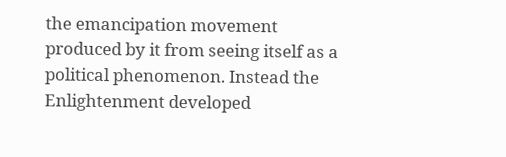the emancipation movement produced by it from seeing itself as a political phenomenon. Instead the Enlightenment developed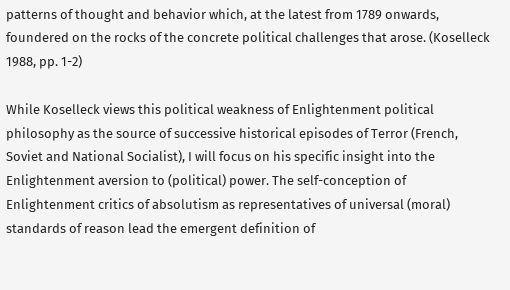patterns of thought and behavior which, at the latest from 1789 onwards, foundered on the rocks of the concrete political challenges that arose. (Koselleck 1988, pp. 1-2)

While Koselleck views this political weakness of Enlightenment political philosophy as the source of successive historical episodes of Terror (French, Soviet and National Socialist), I will focus on his specific insight into the Enlightenment aversion to (political) power. The self-conception of Enlightenment critics of absolutism as representatives of universal (moral) standards of reason lead the emergent definition of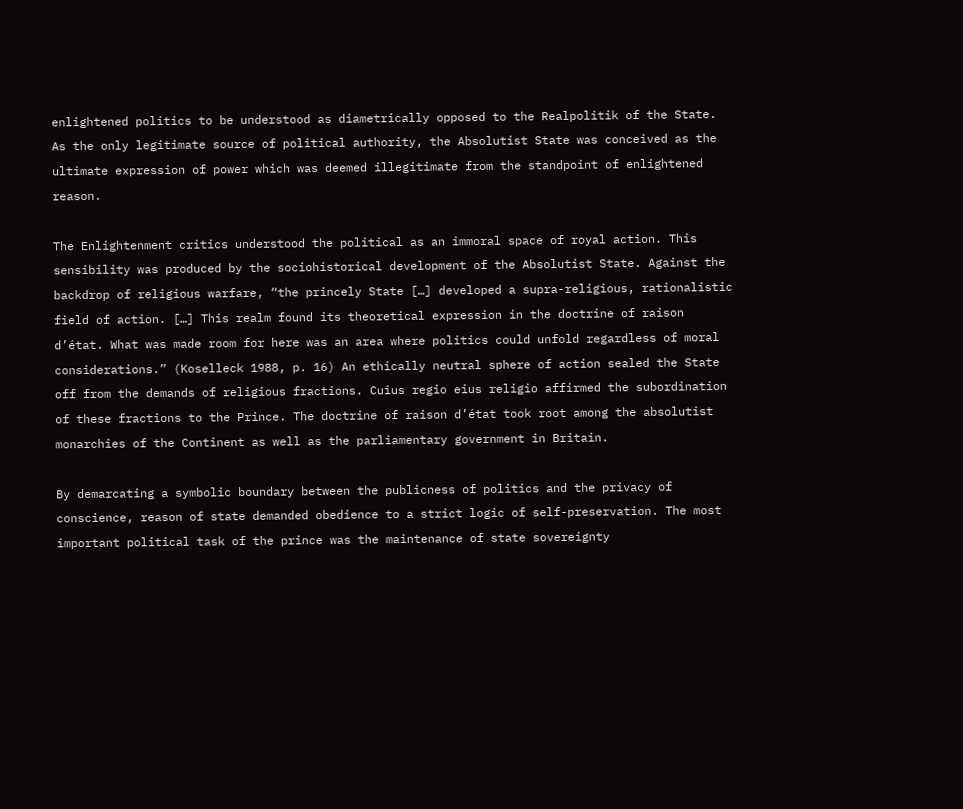enlightened politics to be understood as diametrically opposed to the Realpolitik of the State. As the only legitimate source of political authority, the Absolutist State was conceived as the ultimate expression of power which was deemed illegitimate from the standpoint of enlightened reason.

The Enlightenment critics understood the political as an immoral space of royal action. This sensibility was produced by the sociohistorical development of the Absolutist State. Against the backdrop of religious warfare, “the princely State […] developed a supra-religious, rationalistic field of action. […] This realm found its theoretical expression in the doctrine of raison d’état. What was made room for here was an area where politics could unfold regardless of moral considerations.” (Koselleck 1988, p. 16) An ethically neutral sphere of action sealed the State off from the demands of religious fractions. Cuius regio eius religio affirmed the subordination of these fractions to the Prince. The doctrine of raison d’état took root among the absolutist monarchies of the Continent as well as the parliamentary government in Britain.

By demarcating a symbolic boundary between the publicness of politics and the privacy of conscience, reason of state demanded obedience to a strict logic of self-preservation. The most important political task of the prince was the maintenance of state sovereignty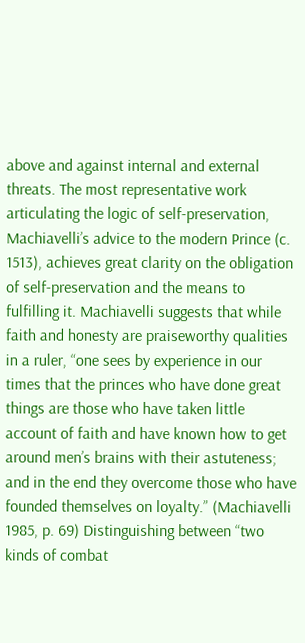above and against internal and external threats. The most representative work articulating the logic of self-preservation, Machiavelli’s advice to the modern Prince (c. 1513), achieves great clarity on the obligation of self-preservation and the means to fulfilling it. Machiavelli suggests that while faith and honesty are praiseworthy qualities in a ruler, “one sees by experience in our times that the princes who have done great things are those who have taken little account of faith and have known how to get around men’s brains with their astuteness; and in the end they overcome those who have founded themselves on loyalty.” (Machiavelli 1985, p. 69) Distinguishing between “two kinds of combat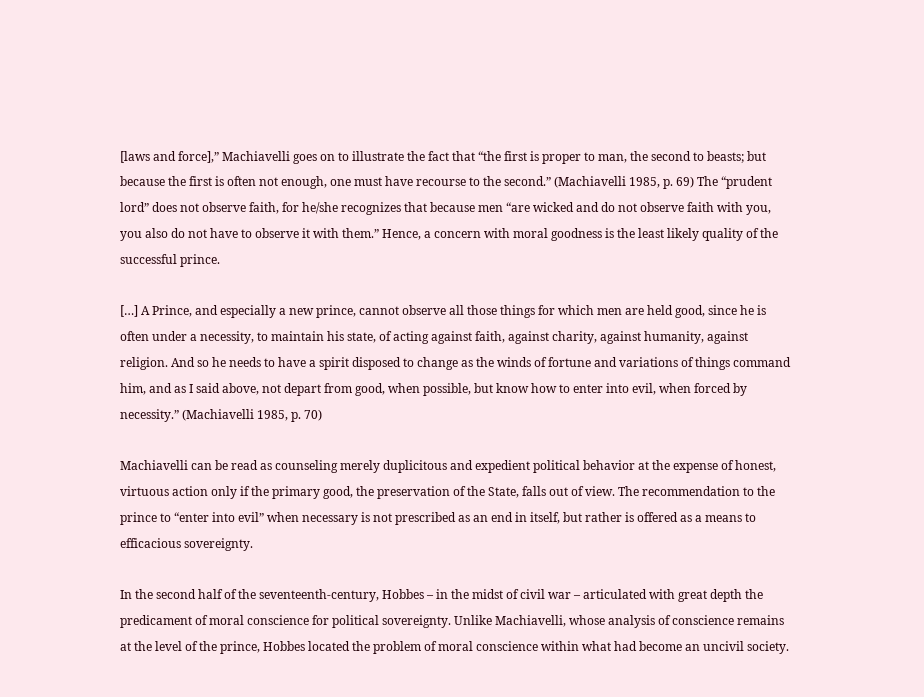[laws and force],” Machiavelli goes on to illustrate the fact that “the first is proper to man, the second to beasts; but because the first is often not enough, one must have recourse to the second.” (Machiavelli 1985, p. 69) The “prudent lord” does not observe faith, for he/she recognizes that because men “are wicked and do not observe faith with you, you also do not have to observe it with them.” Hence, a concern with moral goodness is the least likely quality of the successful prince.

[…] A Prince, and especially a new prince, cannot observe all those things for which men are held good, since he is often under a necessity, to maintain his state, of acting against faith, against charity, against humanity, against religion. And so he needs to have a spirit disposed to change as the winds of fortune and variations of things command him, and as I said above, not depart from good, when possible, but know how to enter into evil, when forced by necessity.” (Machiavelli 1985, p. 70)

Machiavelli can be read as counseling merely duplicitous and expedient political behavior at the expense of honest, virtuous action only if the primary good, the preservation of the State, falls out of view. The recommendation to the prince to “enter into evil” when necessary is not prescribed as an end in itself, but rather is offered as a means to efficacious sovereignty.

In the second half of the seventeenth-century, Hobbes – in the midst of civil war – articulated with great depth the predicament of moral conscience for political sovereignty. Unlike Machiavelli, whose analysis of conscience remains at the level of the prince, Hobbes located the problem of moral conscience within what had become an uncivil society.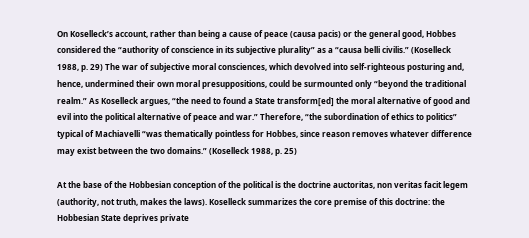On Koselleck’s account, rather than being a cause of peace (causa pacis) or the general good, Hobbes considered the “authority of conscience in its subjective plurality” as a “causa belli civilis.” (Koselleck 1988, p. 29) The war of subjective moral consciences, which devolved into self-righteous posturing and, hence, undermined their own moral presuppositions, could be surmounted only “beyond the traditional realm.” As Koselleck argues, “the need to found a State transform[ed] the moral alternative of good and evil into the political alternative of peace and war.” Therefore, “the subordination of ethics to politics” typical of Machiavelli “was thematically pointless for Hobbes, since reason removes whatever difference may exist between the two domains.” (Koselleck 1988, p. 25)

At the base of the Hobbesian conception of the political is the doctrine auctoritas, non veritas facit legem (authority, not truth, makes the laws). Koselleck summarizes the core premise of this doctrine: the Hobbesian State deprives private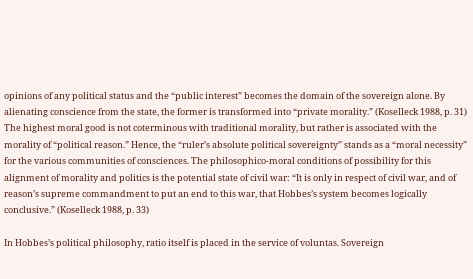opinions of any political status and the “public interest” becomes the domain of the sovereign alone. By alienating conscience from the state, the former is transformed into “private morality.” (Koselleck 1988, p. 31) The highest moral good is not coterminous with traditional morality, but rather is associated with the morality of “political reason.” Hence, the “ruler’s absolute political sovereignty” stands as a “moral necessity” for the various communities of consciences. The philosophico-moral conditions of possibility for this alignment of morality and politics is the potential state of civil war: “It is only in respect of civil war, and of reason’s supreme commandment to put an end to this war, that Hobbes’s system becomes logically conclusive.” (Koselleck 1988, p. 33)

In Hobbes’s political philosophy, ratio itself is placed in the service of voluntas. Sovereign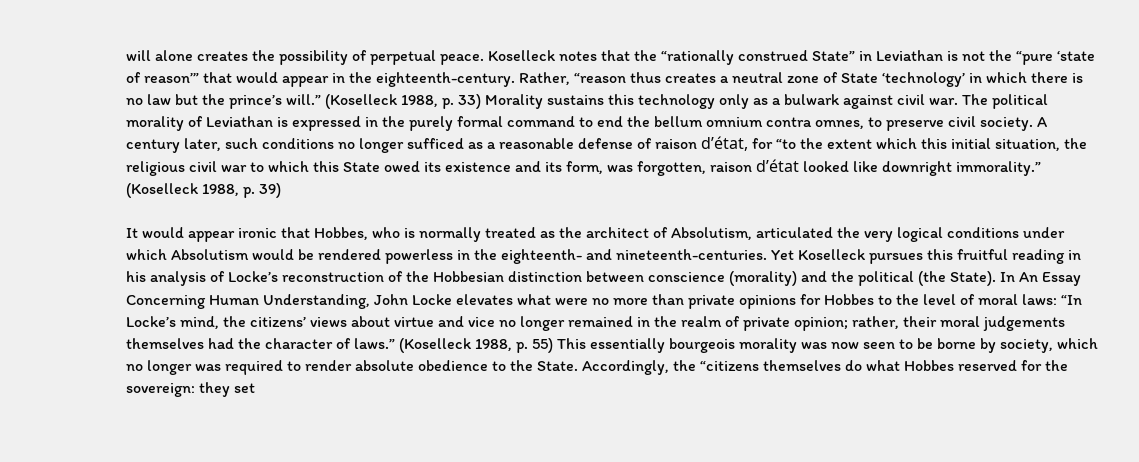will alone creates the possibility of perpetual peace. Koselleck notes that the “rationally construed State” in Leviathan is not the “pure ‘state of reason’” that would appear in the eighteenth-century. Rather, “reason thus creates a neutral zone of State ‘technology’ in which there is no law but the prince’s will.” (Koselleck 1988, p. 33) Morality sustains this technology only as a bulwark against civil war. The political morality of Leviathan is expressed in the purely formal command to end the bellum omnium contra omnes, to preserve civil society. A century later, such conditions no longer sufficed as a reasonable defense of raison d’état, for “to the extent which this initial situation, the religious civil war to which this State owed its existence and its form, was forgotten, raison d’état looked like downright immorality.” (Koselleck 1988, p. 39)

It would appear ironic that Hobbes, who is normally treated as the architect of Absolutism, articulated the very logical conditions under which Absolutism would be rendered powerless in the eighteenth- and nineteenth-centuries. Yet Koselleck pursues this fruitful reading in his analysis of Locke’s reconstruction of the Hobbesian distinction between conscience (morality) and the political (the State). In An Essay Concerning Human Understanding, John Locke elevates what were no more than private opinions for Hobbes to the level of moral laws: “In Locke’s mind, the citizens’ views about virtue and vice no longer remained in the realm of private opinion; rather, their moral judgements themselves had the character of laws.” (Koselleck 1988, p. 55) This essentially bourgeois morality was now seen to be borne by society, which no longer was required to render absolute obedience to the State. Accordingly, the “citizens themselves do what Hobbes reserved for the sovereign: they set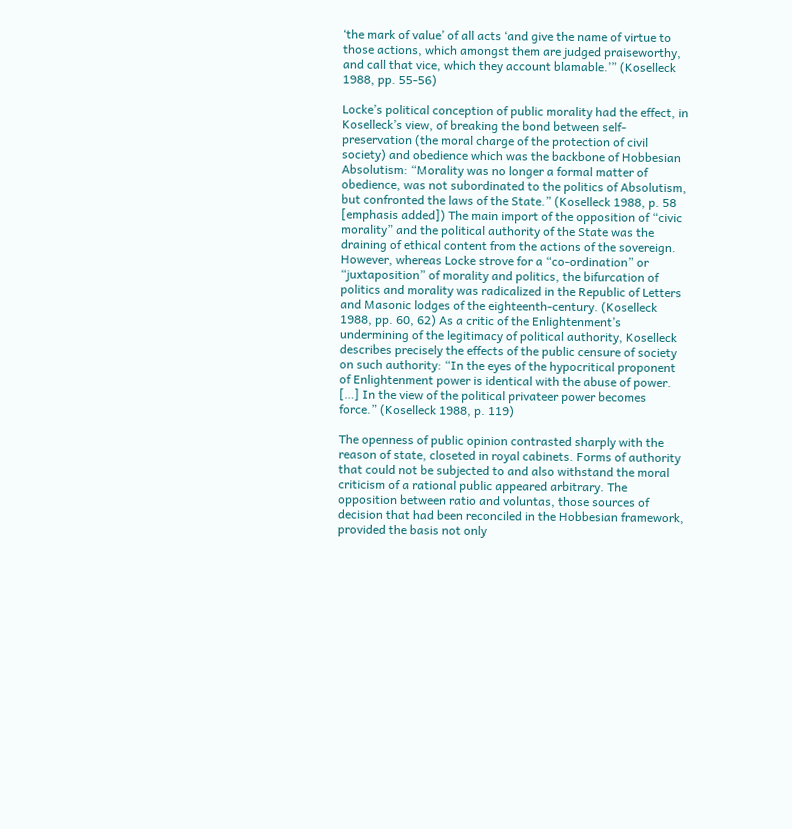‘the mark of value’ of all acts ‘and give the name of virtue to those actions, which amongst them are judged praiseworthy, and call that vice, which they account blamable.’” (Koselleck 1988, pp. 55-56)

Locke’s political conception of public morality had the effect, in Koselleck’s view, of breaking the bond between self-preservation (the moral charge of the protection of civil society) and obedience which was the backbone of Hobbesian Absolutism: “Morality was no longer a formal matter of obedience, was not subordinated to the politics of Absolutism, but confronted the laws of the State.” (Koselleck 1988, p. 58 [emphasis added]) The main import of the opposition of “civic morality” and the political authority of the State was the draining of ethical content from the actions of the sovereign. However, whereas Locke strove for a “co-ordination” or “juxtaposition” of morality and politics, the bifurcation of politics and morality was radicalized in the Republic of Letters and Masonic lodges of the eighteenth-century. (Koselleck 1988, pp. 60, 62) As a critic of the Enlightenment’s undermining of the legitimacy of political authority, Koselleck describes precisely the effects of the public censure of society on such authority: “In the eyes of the hypocritical proponent of Enlightenment power is identical with the abuse of power. […] In the view of the political privateer power becomes force.” (Koselleck 1988, p. 119)

The openness of public opinion contrasted sharply with the reason of state, closeted in royal cabinets. Forms of authority that could not be subjected to and also withstand the moral criticism of a rational public appeared arbitrary. The opposition between ratio and voluntas, those sources of decision that had been reconciled in the Hobbesian framework, provided the basis not only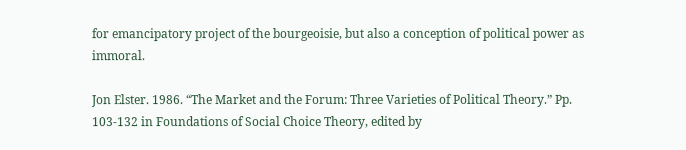for emancipatory project of the bourgeoisie, but also a conception of political power as immoral.

Jon Elster. 1986. “The Market and the Forum: Three Varieties of Political Theory.” Pp. 103-132 in Foundations of Social Choice Theory, edited by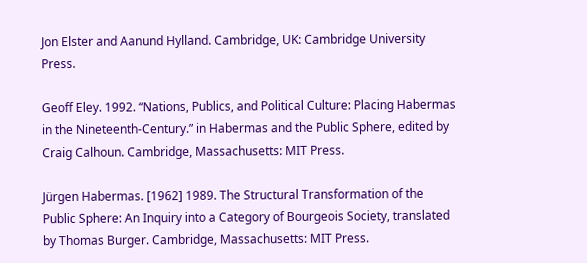Jon Elster and Aanund Hylland. Cambridge, UK: Cambridge University Press.

Geoff Eley. 1992. “Nations, Publics, and Political Culture: Placing Habermas in the Nineteenth-Century.” in Habermas and the Public Sphere, edited by Craig Calhoun. Cambridge, Massachusetts: MIT Press.

Jürgen Habermas. [1962] 1989. The Structural Transformation of the Public Sphere: An Inquiry into a Category of Bourgeois Society, translated by Thomas Burger. Cambridge, Massachusetts: MIT Press.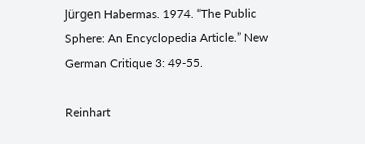Jürgen Habermas. 1974. “The Public Sphere: An Encyclopedia Article.” New German Critique 3: 49-55.

Reinhart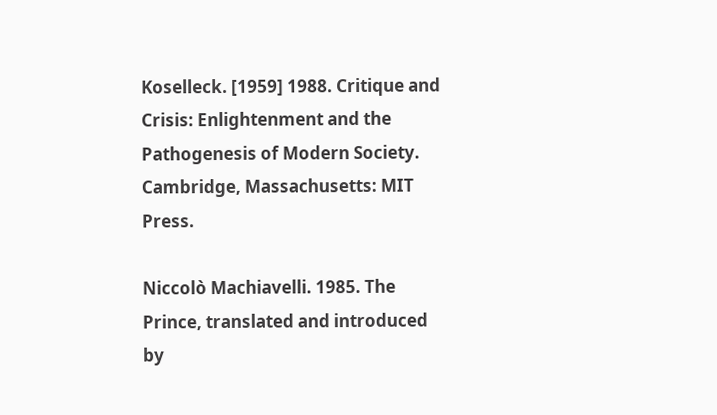Koselleck. [1959] 1988. Critique and Crisis: Enlightenment and the Pathogenesis of Modern Society. Cambridge, Massachusetts: MIT Press.

Niccolò Machiavelli. 1985. The Prince, translated and introduced by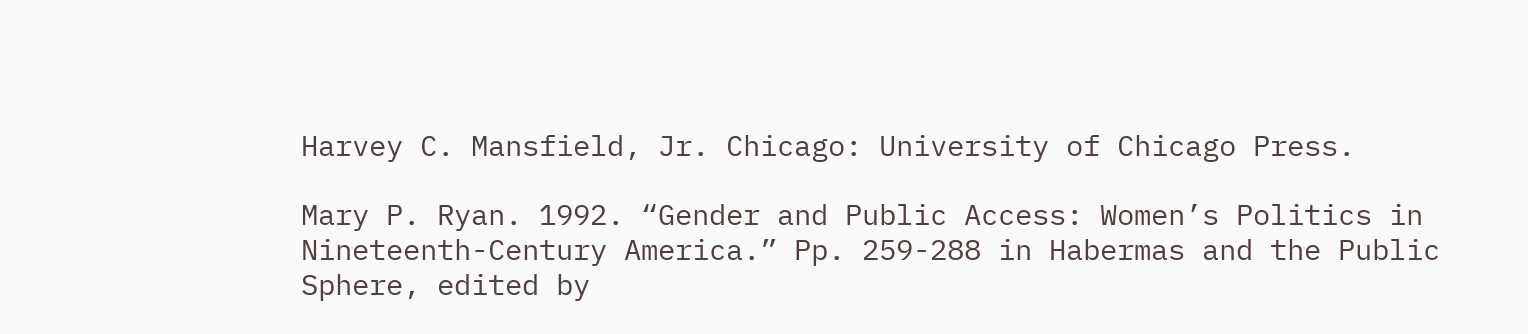Harvey C. Mansfield, Jr. Chicago: University of Chicago Press.

Mary P. Ryan. 1992. “Gender and Public Access: Women’s Politics in Nineteenth-Century America.” Pp. 259-288 in Habermas and the Public Sphere, edited by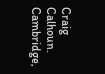Craig Calhoun. Cambridge,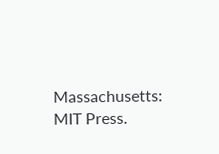Massachusetts: MIT Press.